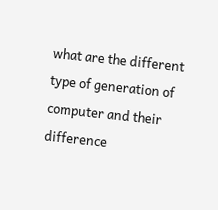what are the different type of generation of computer and their difference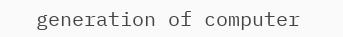generation of computer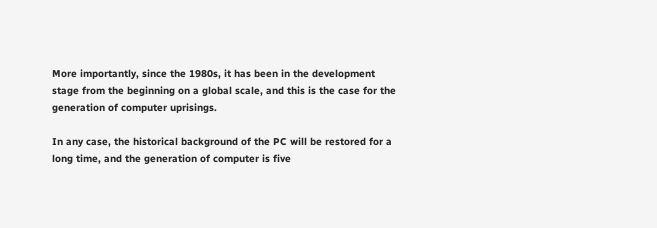More importantly, since the 1980s, it has been in the development stage from the beginning on a global scale, and this is the case for the generation of computer uprisings.

In any case, the historical background of the PC will be restored for a long time, and the generation of computer is five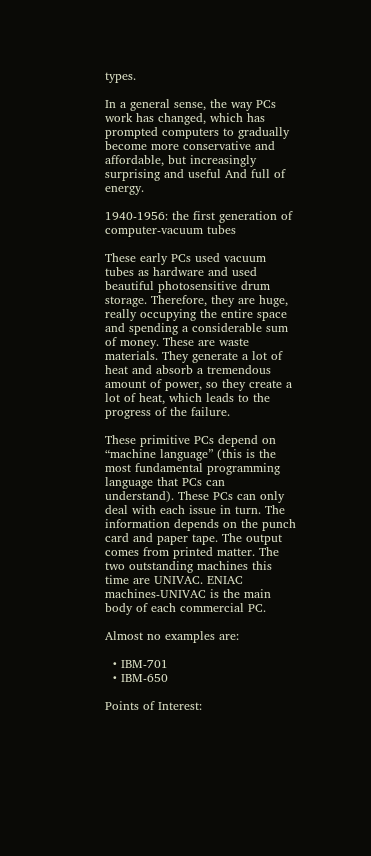types.

In a general sense, the way PCs work has changed, which has prompted computers to gradually become more conservative and affordable, but increasingly surprising and useful And full of energy.

1940-1956: the first generation of computer-vacuum tubes

These early PCs used vacuum tubes as hardware and used beautiful photosensitive drum storage. Therefore, they are huge, really occupying the entire space and spending a considerable sum of money. These are waste materials. They generate a lot of heat and absorb a tremendous amount of power, so they create a lot of heat, which leads to the progress of the failure.

These primitive PCs depend on “machine language” (this is the most fundamental programming language that PCs can understand). These PCs can only deal with each issue in turn. The information depends on the punch card and paper tape. The output comes from printed matter. The two outstanding machines this time are UNIVAC. ENIAC machines-UNIVAC is the main body of each commercial PC.

Almost no examples are:

  • IBM-701
  • IBM-650

Points of Interest: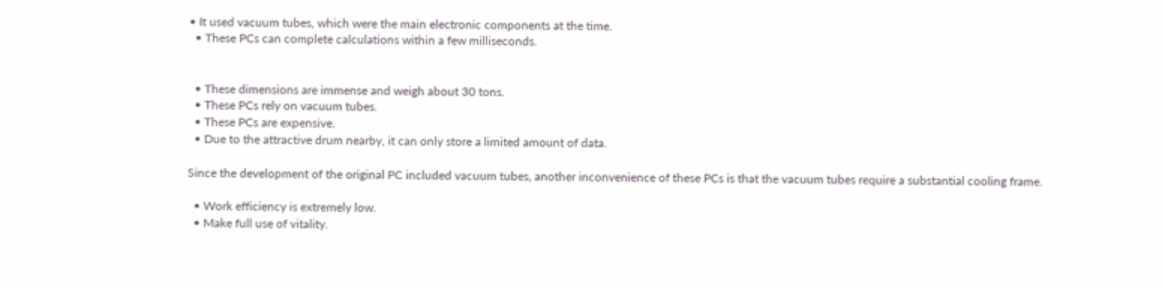• It used vacuum tubes, which were the main electronic components at the time.
  • These PCs can complete calculations within a few milliseconds.


  • These dimensions are immense and weigh about 30 tons.
  • These PCs rely on vacuum tubes.
  • These PCs are expensive.
  • Due to the attractive drum nearby, it can only store a limited amount of data.

Since the development of the original PC included vacuum tubes, another inconvenience of these PCs is that the vacuum tubes require a substantial cooling frame.

  • Work efficiency is extremely low.
  • Make full use of vitality.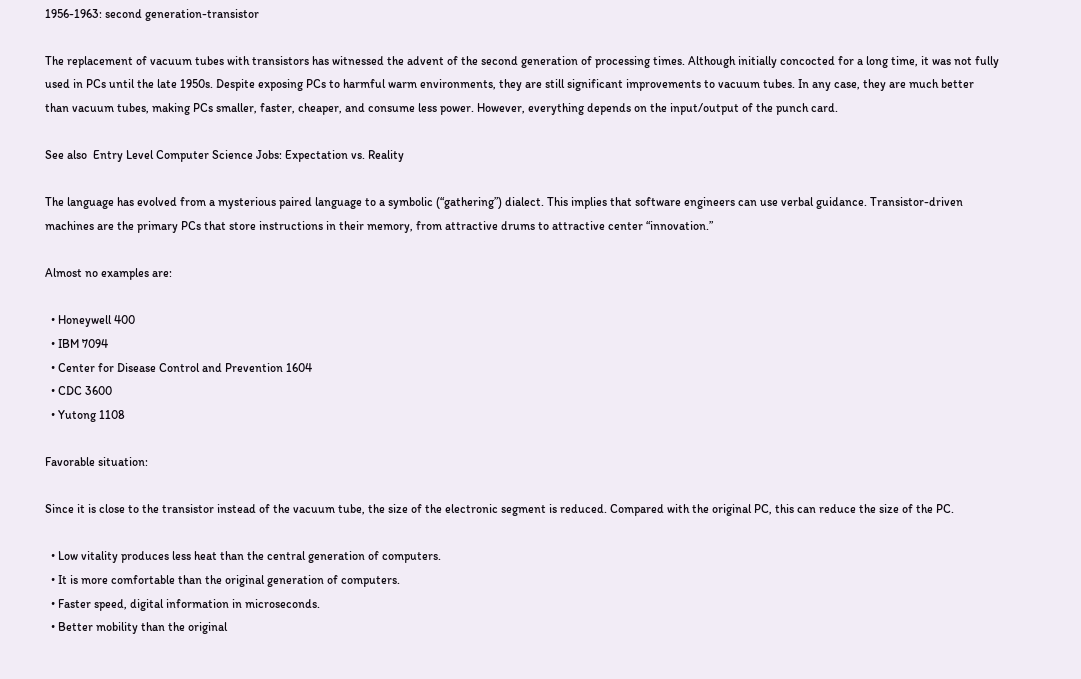1956-1963: second generation-transistor

The replacement of vacuum tubes with transistors has witnessed the advent of the second generation of processing times. Although initially concocted for a long time, it was not fully used in PCs until the late 1950s. Despite exposing PCs to harmful warm environments, they are still significant improvements to vacuum tubes. In any case, they are much better than vacuum tubes, making PCs smaller, faster, cheaper, and consume less power. However, everything depends on the input/output of the punch card.

See also  Entry Level Computer Science Jobs: Expectation vs. Reality

The language has evolved from a mysterious paired language to a symbolic (“gathering”) dialect. This implies that software engineers can use verbal guidance. Transistor-driven machines are the primary PCs that store instructions in their memory, from attractive drums to attractive center “innovation.”

Almost no examples are:

  • Honeywell 400
  • IBM 7094
  • Center for Disease Control and Prevention 1604
  • CDC 3600
  • Yutong 1108

Favorable situation:

Since it is close to the transistor instead of the vacuum tube, the size of the electronic segment is reduced. Compared with the original PC, this can reduce the size of the PC.

  • Low vitality produces less heat than the central generation of computers.
  • It is more comfortable than the original generation of computers.
  • Faster speed, digital information in microseconds.
  • Better mobility than the original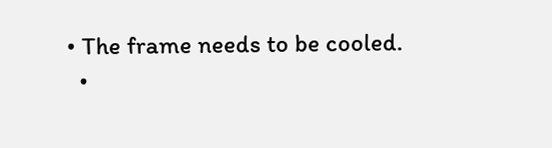• The frame needs to be cooled.
  •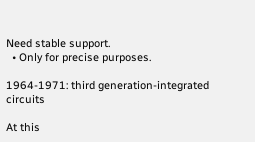Need stable support.
  • Only for precise purposes.

1964-1971: third generation-integrated circuits

At this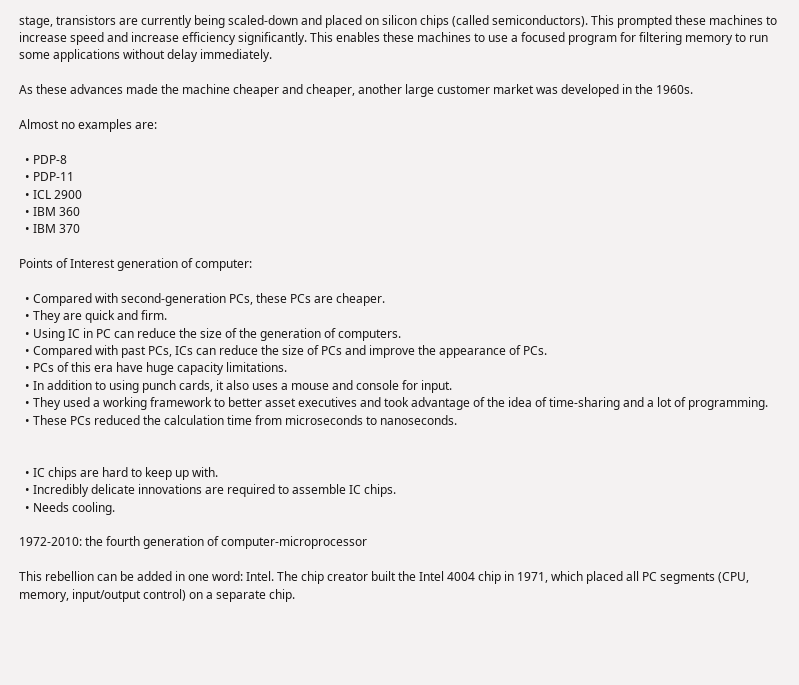stage, transistors are currently being scaled-down and placed on silicon chips (called semiconductors). This prompted these machines to increase speed and increase efficiency significantly. This enables these machines to use a focused program for filtering memory to run some applications without delay immediately.

As these advances made the machine cheaper and cheaper, another large customer market was developed in the 1960s.

Almost no examples are:

  • PDP-8
  • PDP-11
  • ICL 2900
  • IBM 360
  • IBM 370

Points of Interest generation of computer:

  • Compared with second-generation PCs, these PCs are cheaper.
  • They are quick and firm.
  • Using IC in PC can reduce the size of the generation of computers.
  • Compared with past PCs, ICs can reduce the size of PCs and improve the appearance of PCs.
  • PCs of this era have huge capacity limitations.
  • In addition to using punch cards, it also uses a mouse and console for input.
  • They used a working framework to better asset executives and took advantage of the idea of time-sharing and a lot of programming.
  • These PCs reduced the calculation time from microseconds to nanoseconds.


  • IC chips are hard to keep up with.
  • Incredibly delicate innovations are required to assemble IC chips.
  • Needs cooling.

1972-2010: the fourth generation of computer-microprocessor

This rebellion can be added in one word: Intel. The chip creator built the Intel 4004 chip in 1971, which placed all PC segments (CPU, memory, input/output control) on a separate chip.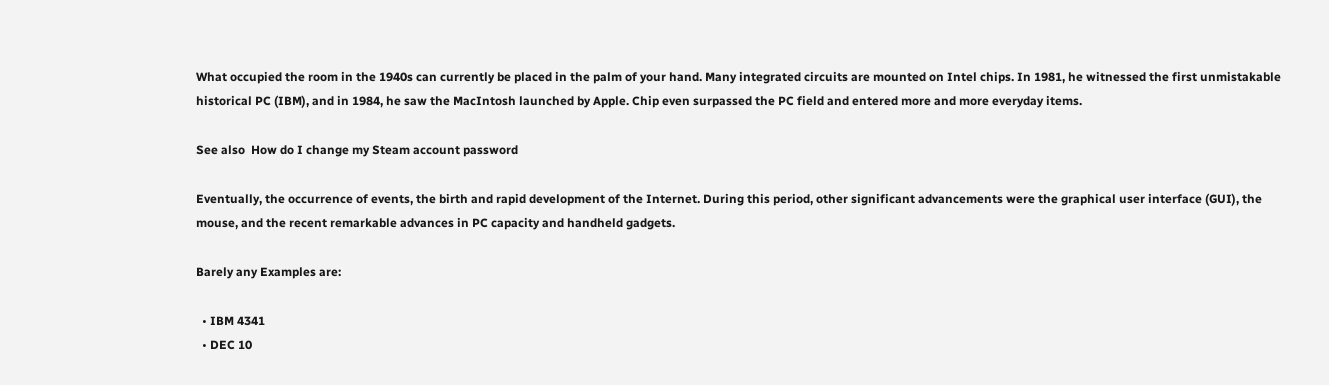What occupied the room in the 1940s can currently be placed in the palm of your hand. Many integrated circuits are mounted on Intel chips. In 1981, he witnessed the first unmistakable historical PC (IBM), and in 1984, he saw the MacIntosh launched by Apple. Chip even surpassed the PC field and entered more and more everyday items.

See also  How do I change my Steam account password

Eventually, the occurrence of events, the birth and rapid development of the Internet. During this period, other significant advancements were the graphical user interface (GUI), the mouse, and the recent remarkable advances in PC capacity and handheld gadgets.

Barely any Examples are:

  • IBM 4341
  • DEC 10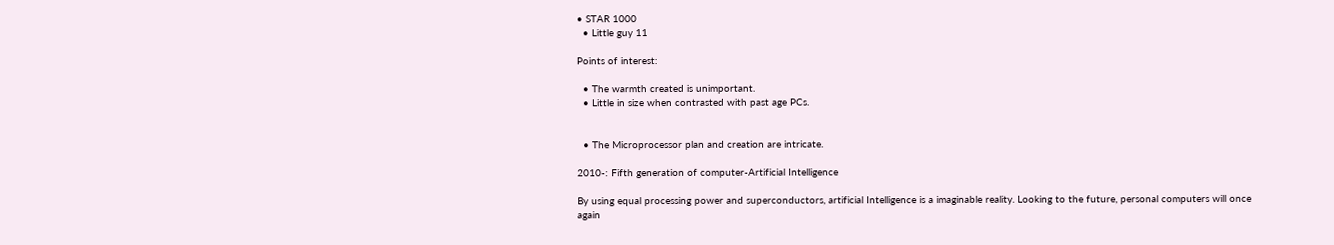• STAR 1000
  • Little guy 11

Points of interest:

  • The warmth created is unimportant.
  • Little in size when contrasted with past age PCs.


  • The Microprocessor plan and creation are intricate.

2010-: Fifth generation of computer-Artificial Intelligence

By using equal processing power and superconductors, artificial Intelligence is a imaginable reality. Looking to the future, personal computers will once again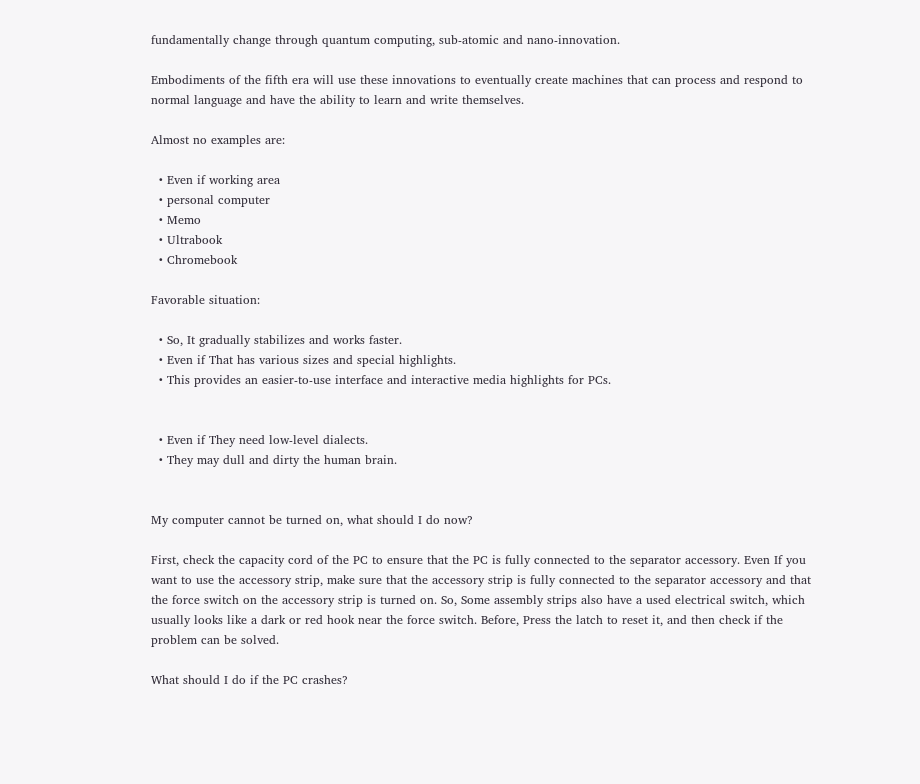fundamentally change through quantum computing, sub-atomic and nano-innovation.

Embodiments of the fifth era will use these innovations to eventually create machines that can process and respond to normal language and have the ability to learn and write themselves.

Almost no examples are:

  • Even if working area
  • personal computer
  • Memo
  • Ultrabook
  • Chromebook

Favorable situation:

  • So, It gradually stabilizes and works faster.
  • Even if That has various sizes and special highlights.
  • This provides an easier-to-use interface and interactive media highlights for PCs.


  • Even if They need low-level dialects.
  • They may dull and dirty the human brain.


My computer cannot be turned on, what should I do now?

First, check the capacity cord of the PC to ensure that the PC is fully connected to the separator accessory. Even If you want to use the accessory strip, make sure that the accessory strip is fully connected to the separator accessory and that the force switch on the accessory strip is turned on. So, Some assembly strips also have a used electrical switch, which usually looks like a dark or red hook near the force switch. Before, Press the latch to reset it, and then check if the problem can be solved.

What should I do if the PC crashes?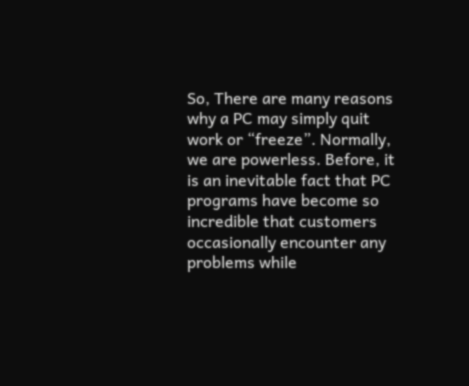So, There are many reasons why a PC may simply quit work or “freeze”. Normally, we are powerless. Before, it is an inevitable fact that PC programs have become so incredible that customers occasionally encounter any problems while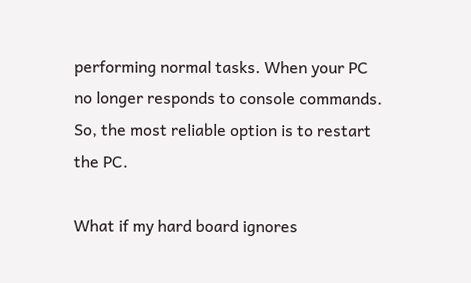performing normal tasks. When your PC no longer responds to console commands. So, the most reliable option is to restart the PC.

What if my hard board ignores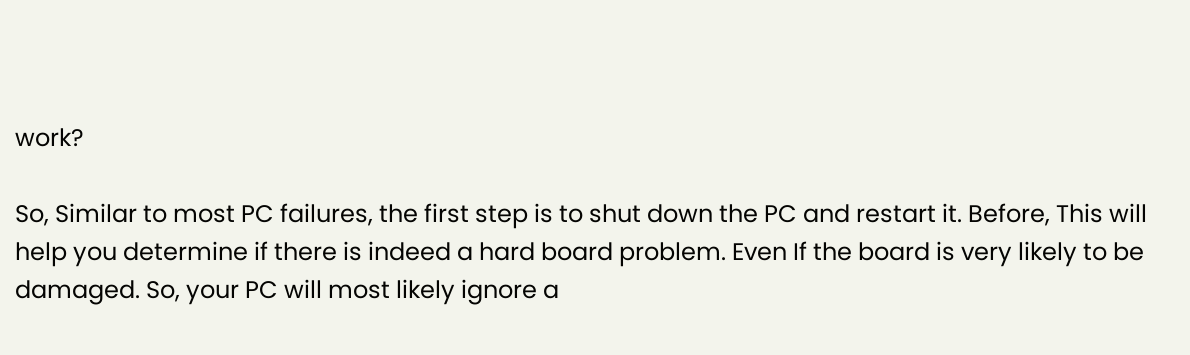work?

So, Similar to most PC failures, the first step is to shut down the PC and restart it. Before, This will help you determine if there is indeed a hard board problem. Even If the board is very likely to be damaged. So, your PC will most likely ignore a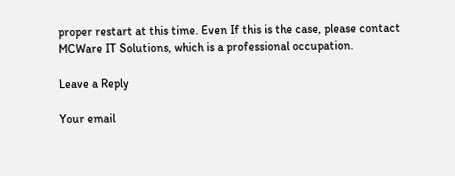proper restart at this time. Even If this is the case, please contact MCWare IT Solutions, which is a professional occupation.

Leave a Reply

Your email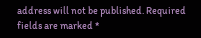address will not be published. Required fields are marked *